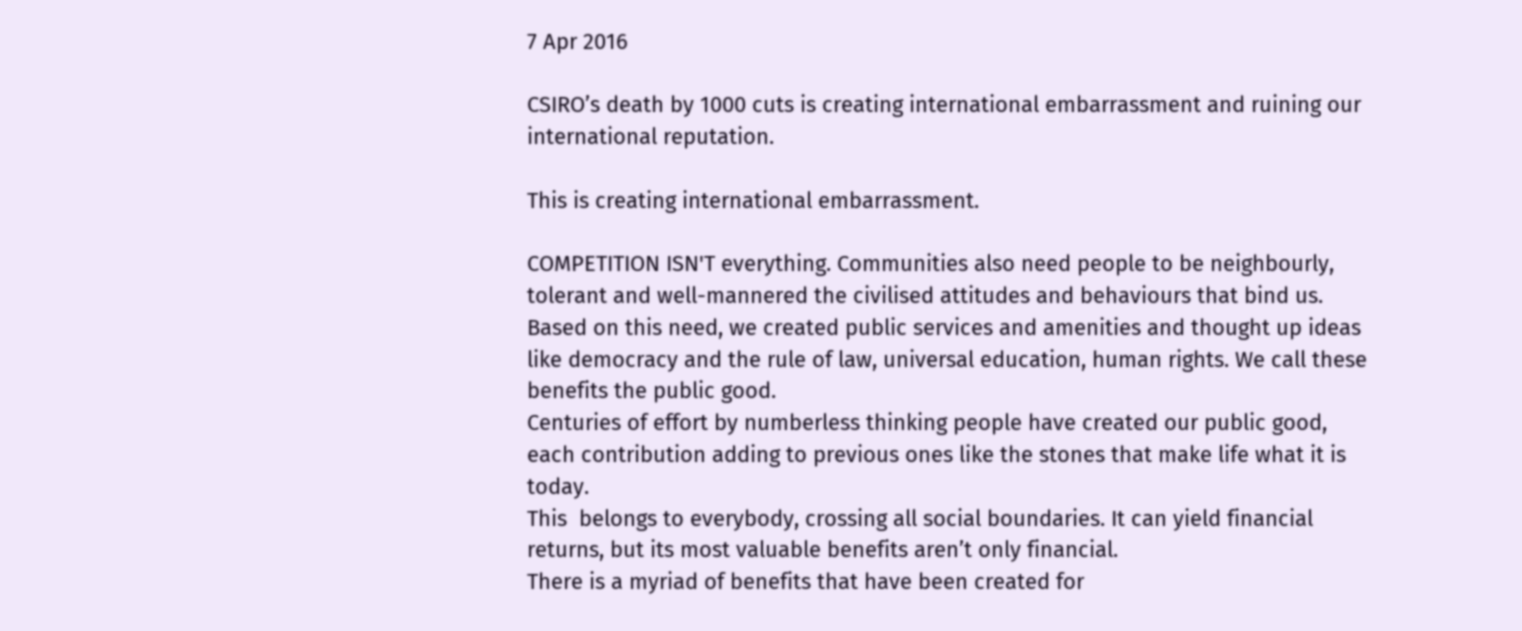7 Apr 2016

CSIRO’s death by 1000 cuts is creating international embarrassment and ruining our international reputation.

This is creating international embarrassment.

COMPETITION ISN'T everything. Communities also need people to be neighbourly, tolerant and well-mannered the civilised attitudes and behaviours that bind us.
Based on this need, we created public services and amenities and thought up ideas like democracy and the rule of law, universal education, human rights. We call these benefits the public good.
Centuries of effort by numberless thinking people have created our public good, each contribution adding to previous ones like the stones that make life what it is today.
This  belongs to everybody, crossing all social boundaries. It can yield financial returns, but its most valuable benefits aren’t only financial.
There is a myriad of benefits that have been created for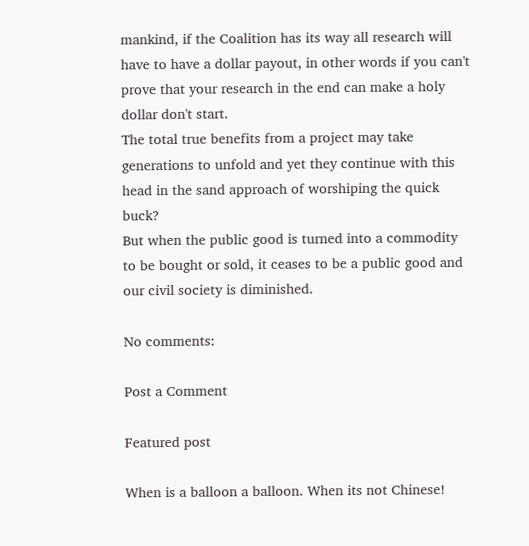mankind, if the Coalition has its way all research will have to have a dollar payout, in other words if you can't prove that your research in the end can make a holy dollar don't start.
The total true benefits from a project may take generations to unfold and yet they continue with this head in the sand approach of worshiping the quick buck?
But when the public good is turned into a commodity to be bought or sold, it ceases to be a public good and our civil society is diminished.

No comments:

Post a Comment

Featured post

When is a balloon a balloon. When its not Chinese!